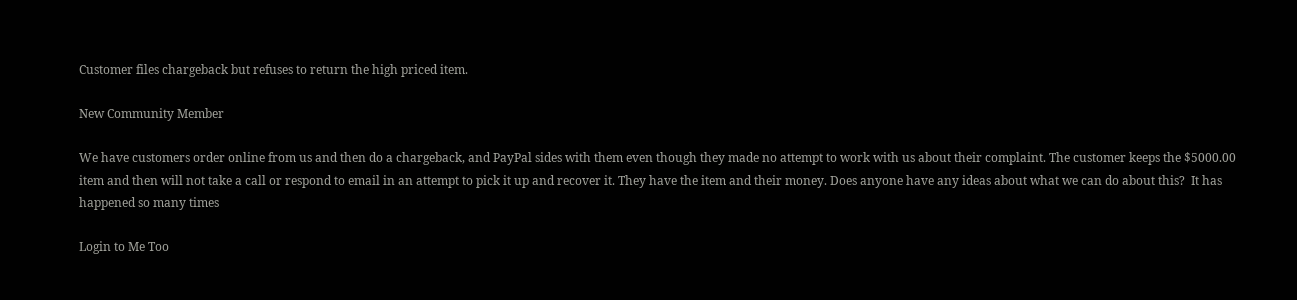Customer files chargeback but refuses to return the high priced item.

New Community Member

We have customers order online from us and then do a chargeback, and PayPal sides with them even though they made no attempt to work with us about their complaint. The customer keeps the $5000.00 item and then will not take a call or respond to email in an attempt to pick it up and recover it. They have the item and their money. Does anyone have any ideas about what we can do about this?  It has happened so many times

Login to Me Too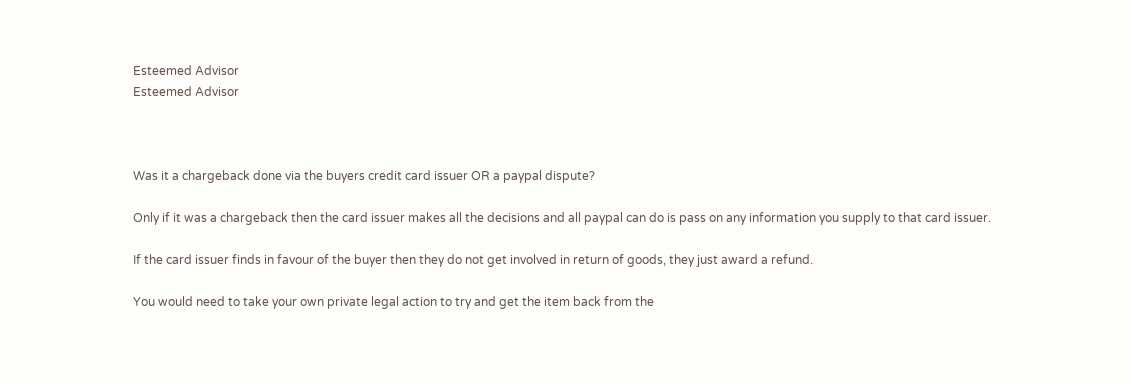Esteemed Advisor
Esteemed Advisor



Was it a chargeback done via the buyers credit card issuer OR a paypal dispute?

Only if it was a chargeback then the card issuer makes all the decisions and all paypal can do is pass on any information you supply to that card issuer.

If the card issuer finds in favour of the buyer then they do not get involved in return of goods, they just award a refund.

You would need to take your own private legal action to try and get the item back from the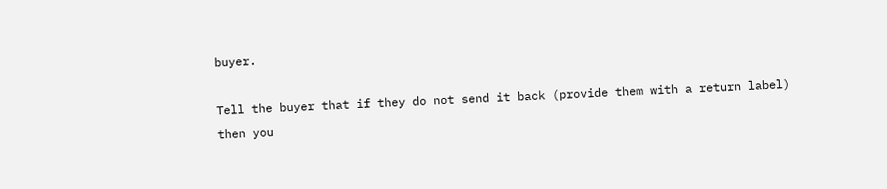buyer.

Tell the buyer that if they do not send it back (provide them with a return label) then you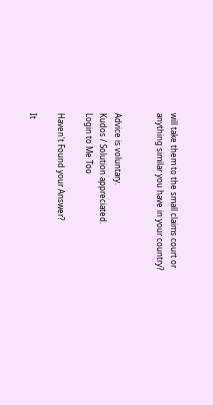will take them to the small claims court or anything similar you have in your country?


Advice is voluntary.
Kudos / Solution appreciated.
Login to Me Too

Haven't Found your Answer?

It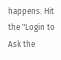happens. Hit the "Login to Ask the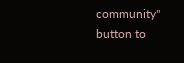community" button to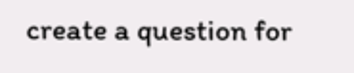create a question for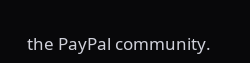the PayPal community.